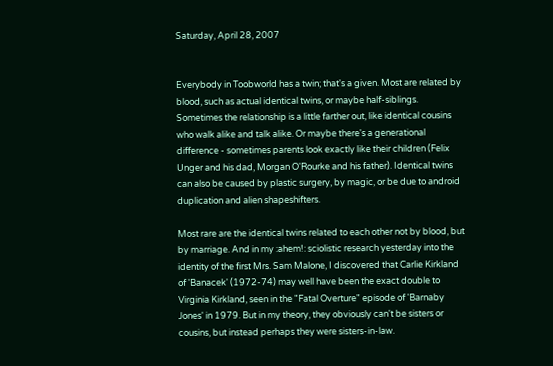Saturday, April 28, 2007


Everybody in Toobworld has a twin; that's a given. Most are related by blood, such as actual identical twins, or maybe half-siblings. Sometimes the relationship is a little farther out, like identical cousins who walk alike and talk alike. Or maybe there's a generational difference - sometimes parents look exactly like their children (Felix Unger and his dad, Morgan O'Rourke and his father). Identical twins can also be caused by plastic surgery, by magic, or be due to android duplication and alien shapeshifters.

Most rare are the identical twins related to each other not by blood, but by marriage. And in my :ahem!: sciolistic research yesterday into the identity of the first Mrs. Sam Malone, I discovered that Carlie Kirkland of 'Banacek' (1972-74) may well have been the exact double to Virginia Kirkland, seen in the "Fatal Overture" episode of 'Barnaby Jones' in 1979. But in my theory, they obviously can't be sisters or cousins, but instead perhaps they were sisters-in-law.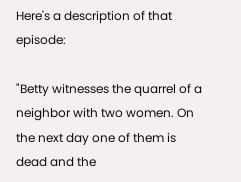Here's a description of that episode:

"Betty witnesses the quarrel of a neighbor with two women. On the next day one of them is dead and the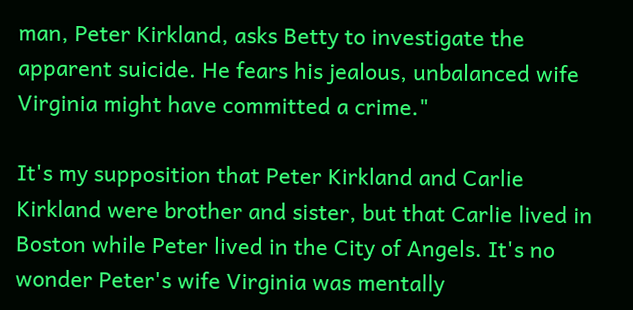man, Peter Kirkland, asks Betty to investigate the apparent suicide. He fears his jealous, unbalanced wife Virginia might have committed a crime."

It's my supposition that Peter Kirkland and Carlie Kirkland were brother and sister, but that Carlie lived in Boston while Peter lived in the City of Angels. It's no wonder Peter's wife Virginia was mentally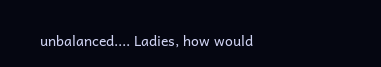unbalanced.... Ladies, how would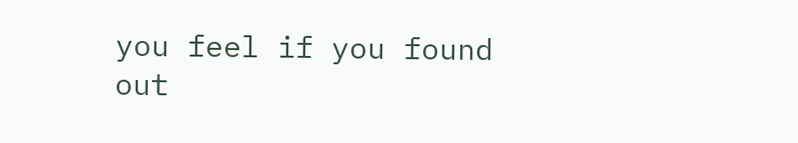you feel if you found out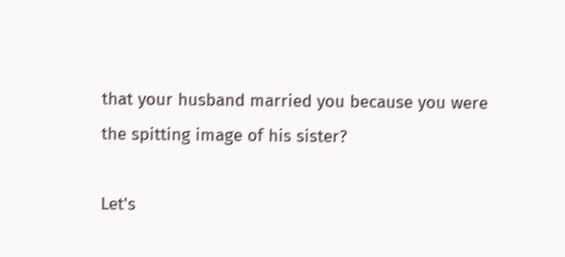that your husband married you because you were the spitting image of his sister?

Let's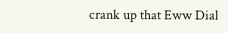crank up that Eww Dial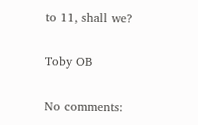to 11, shall we?

Toby OB

No comments: